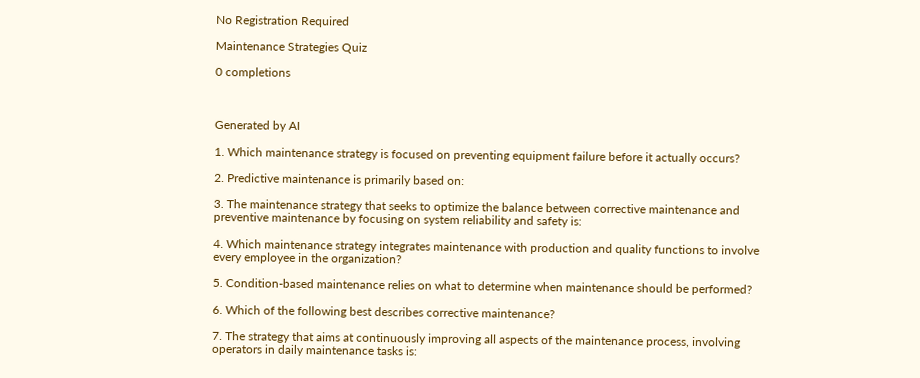No Registration Required

Maintenance Strategies Quiz

0 completions



Generated by AI

1. Which maintenance strategy is focused on preventing equipment failure before it actually occurs?

2. Predictive maintenance is primarily based on:

3. The maintenance strategy that seeks to optimize the balance between corrective maintenance and preventive maintenance by focusing on system reliability and safety is:

4. Which maintenance strategy integrates maintenance with production and quality functions to involve every employee in the organization?

5. Condition-based maintenance relies on what to determine when maintenance should be performed?

6. Which of the following best describes corrective maintenance?

7. The strategy that aims at continuously improving all aspects of the maintenance process, involving operators in daily maintenance tasks is: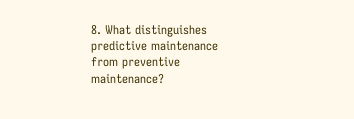8. What distinguishes predictive maintenance from preventive maintenance?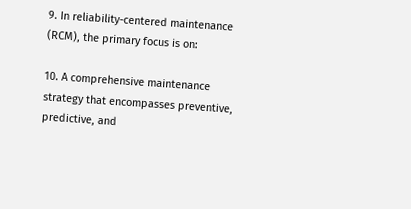9. In reliability-centered maintenance (RCM), the primary focus is on:

10. A comprehensive maintenance strategy that encompasses preventive, predictive, and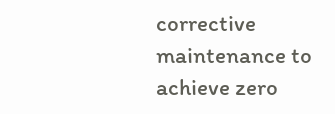corrective maintenance to achieve zero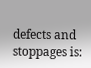defects and stoppages is: